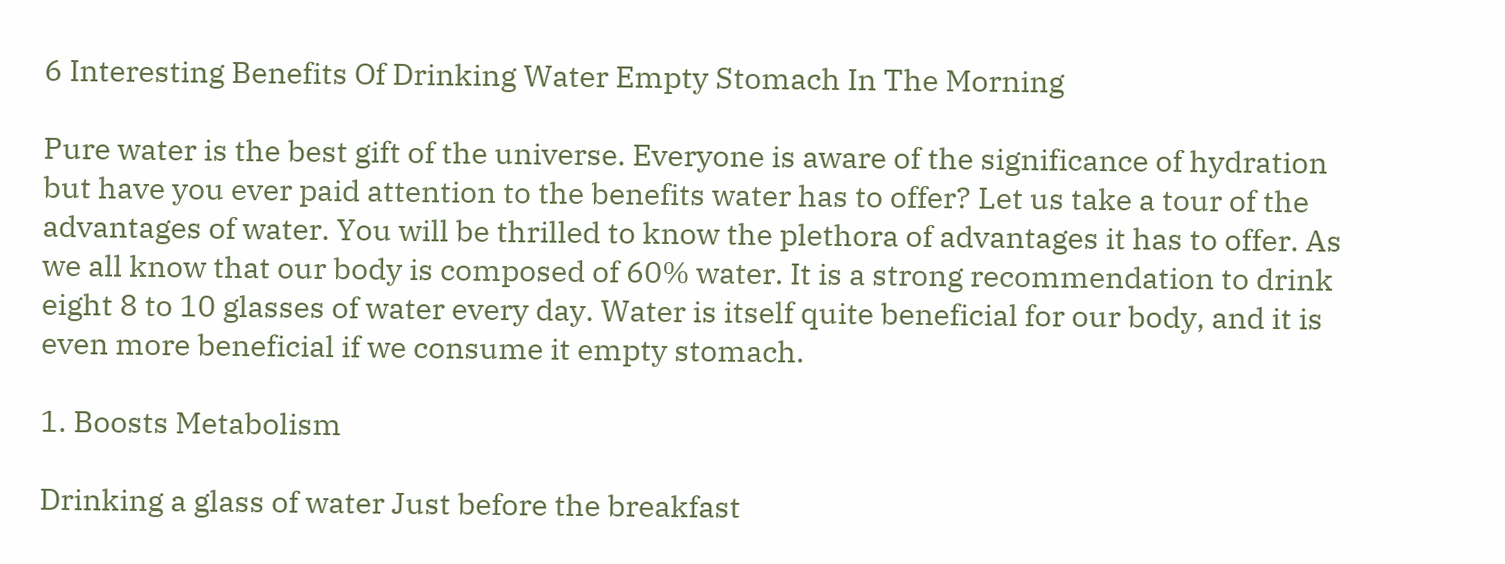6 Interesting Benefits Of Drinking Water Empty Stomach In The Morning

Pure water is the best gift of the universe. Everyone is aware of the significance of hydration but have you ever paid attention to the benefits water has to offer? Let us take a tour of the advantages of water. You will be thrilled to know the plethora of advantages it has to offer. As we all know that our body is composed of 60% water. It is a strong recommendation to drink eight 8 to 10 glasses of water every day. Water is itself quite beneficial for our body, and it is even more beneficial if we consume it empty stomach.

1. Boosts Metabolism

Drinking a glass of water Just before the breakfast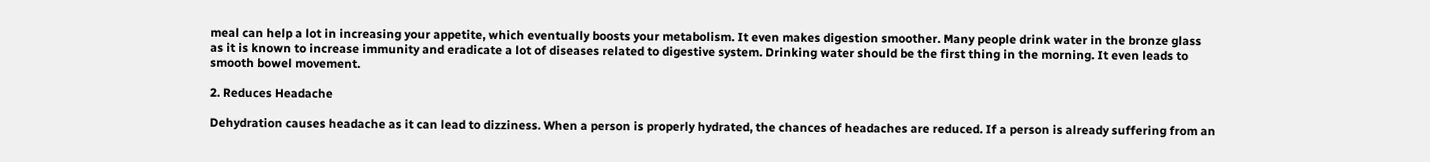meal can help a lot in increasing your appetite, which eventually boosts your metabolism. It even makes digestion smoother. Many people drink water in the bronze glass as it is known to increase immunity and eradicate a lot of diseases related to digestive system. Drinking water should be the first thing in the morning. It even leads to smooth bowel movement.

2. Reduces Headache

Dehydration causes headache as it can lead to dizziness. When a person is properly hydrated, the chances of headaches are reduced. If a person is already suffering from an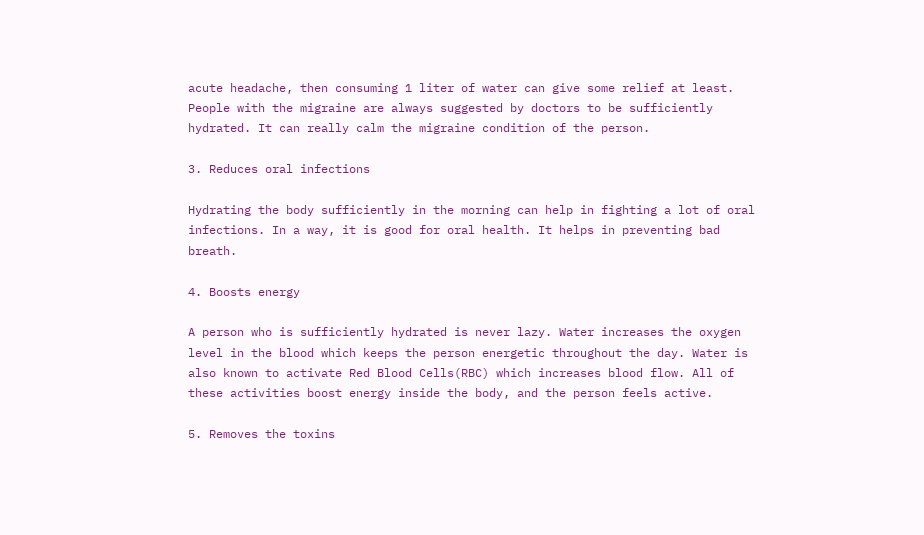acute headache, then consuming 1 liter of water can give some relief at least. People with the migraine are always suggested by doctors to be sufficiently hydrated. It can really calm the migraine condition of the person.

3. Reduces oral infections

Hydrating the body sufficiently in the morning can help in fighting a lot of oral infections. In a way, it is good for oral health. It helps in preventing bad breath.

4. Boosts energy

A person who is sufficiently hydrated is never lazy. Water increases the oxygen level in the blood which keeps the person energetic throughout the day. Water is also known to activate Red Blood Cells(RBC) which increases blood flow. All of these activities boost energy inside the body, and the person feels active.

5. Removes the toxins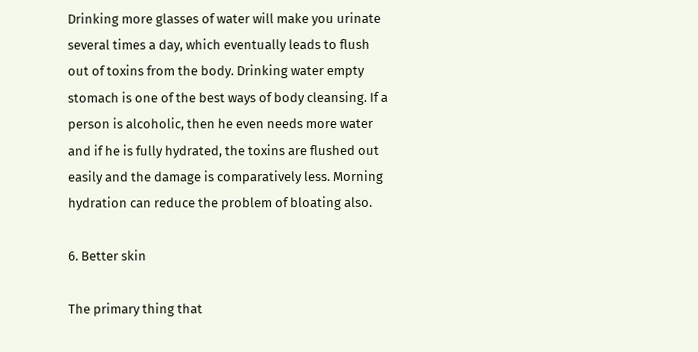Drinking more glasses of water will make you urinate several times a day, which eventually leads to flush out of toxins from the body. Drinking water empty stomach is one of the best ways of body cleansing. If a person is alcoholic, then he even needs more water and if he is fully hydrated, the toxins are flushed out easily and the damage is comparatively less. Morning hydration can reduce the problem of bloating also.

6. Better skin

The primary thing that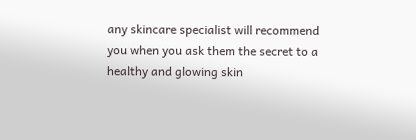any skincare specialist will recommend you when you ask them the secret to a healthy and glowing skin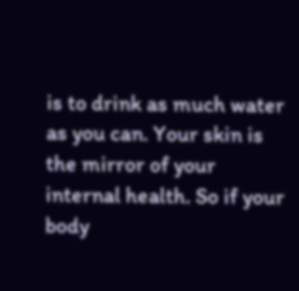is to drink as much water as you can. Your skin is the mirror of your internal health. So if your body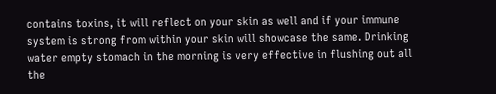contains toxins, it will reflect on your skin as well and if your immune system is strong from within your skin will showcase the same. Drinking water empty stomach in the morning is very effective in flushing out all the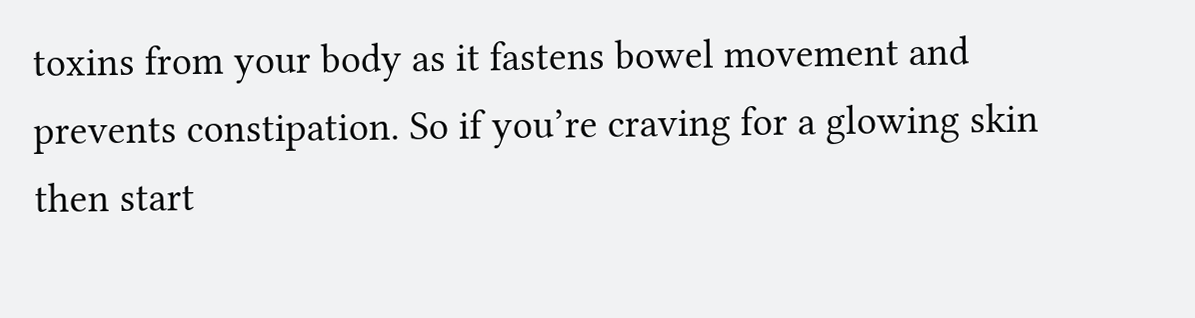toxins from your body as it fastens bowel movement and prevents constipation. So if you’re craving for a glowing skin then start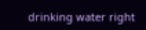drinking water right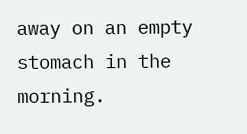away on an empty stomach in the morning.